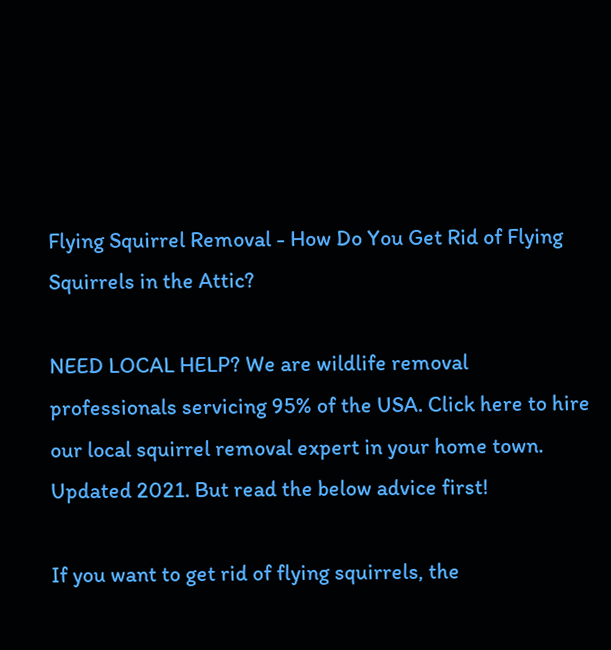Flying Squirrel Removal - How Do You Get Rid of Flying Squirrels in the Attic?

NEED LOCAL HELP? We are wildlife removal professionals servicing 95% of the USA. Click here to hire our local squirrel removal expert in your home town. Updated 2021. But read the below advice first!

If you want to get rid of flying squirrels, the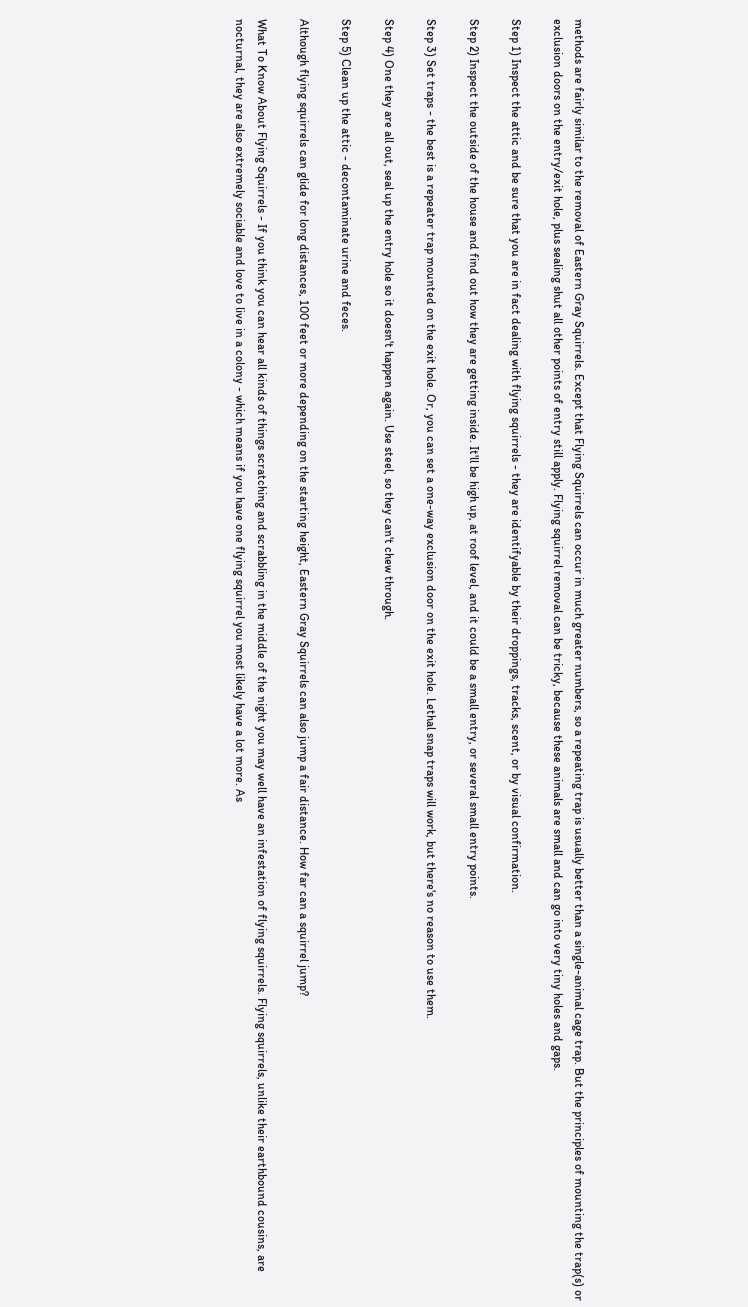methods are fairly similar to the removal of Eastern Gray Squirrels. Except that Flying Squirrels can occur in much greater numbers, so a repeating trap is usually better than a single-animal cage trap. But the principles of mounting the trap(s) or exclusion doors on the entry/exit hole, plus sealing shut all other points of entry still apply. Flying squirrel removal can be tricky, because these animals are small and can go into very tiny holes and gaps.

Step 1) Inspect the attic and be sure that you are in fact dealing with flying squirrels - they are identifyable by their droppings, tracks, scent, or by visual confirmation.

Step 2) Inspect the outside of the house and find out how they are getting inside. It'll be high up, at roof level, and it could be a small entry, or several small entry points.

Step 3) Set traps - the best is a repeater trap mounted on the exit hole. Or, you can set a one-way exclusion door on the exit hole. Lethal snap traps will work, but there's no reason to use them.

Step 4) One they are all out, seal up the entry hole so it doesn't happen again. Use steel, so they can't chew through.

Step 5) Clean up the attic - decontaminate urine and feces.

Although flying squirrels can glide for long distances, 100 feet or more depending on the starting height, Eastern Gray Squirrels can also jump a fair distance. How far can a squirrel jump?

What To Know About Flying Squirrels - If you think you can hear all kinds of things scratching and scrabbling in the middle of the night you may well have an infestation of flying squirrels. Flying squirrels, unlike their earthbound cousins, are nocturnal, they are also extremely sociable and love to live in a colony - which means if you have one flying squirrel you most likely have a lot more. As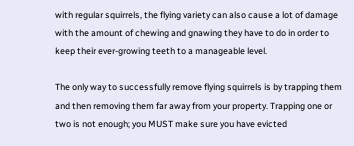with regular squirrels, the flying variety can also cause a lot of damage with the amount of chewing and gnawing they have to do in order to keep their ever-growing teeth to a manageable level.

The only way to successfully remove flying squirrels is by trapping them and then removing them far away from your property. Trapping one or two is not enough; you MUST make sure you have evicted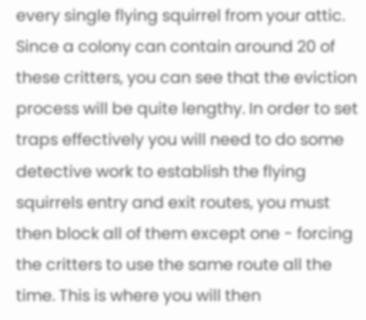every single flying squirrel from your attic. Since a colony can contain around 20 of these critters, you can see that the eviction process will be quite lengthy. In order to set traps effectively you will need to do some detective work to establish the flying squirrels entry and exit routes, you must then block all of them except one - forcing the critters to use the same route all the time. This is where you will then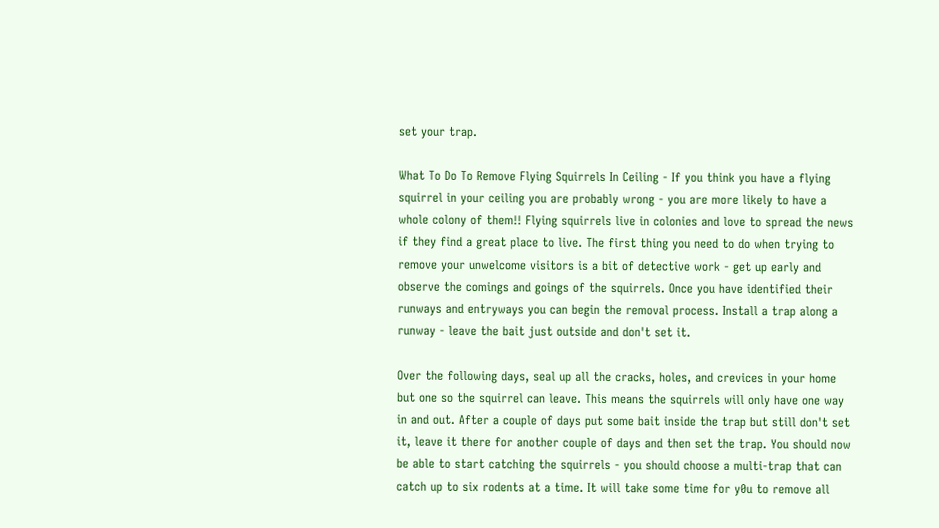set your trap.

What To Do To Remove Flying Squirrels In Ceiling - If you think you have a flying squirrel in your ceiling you are probably wrong - you are more likely to have a whole colony of them!! Flying squirrels live in colonies and love to spread the news if they find a great place to live. The first thing you need to do when trying to remove your unwelcome visitors is a bit of detective work - get up early and observe the comings and goings of the squirrels. Once you have identified their runways and entryways you can begin the removal process. Install a trap along a runway - leave the bait just outside and don't set it.

Over the following days, seal up all the cracks, holes, and crevices in your home but one so the squirrel can leave. This means the squirrels will only have one way in and out. After a couple of days put some bait inside the trap but still don't set it, leave it there for another couple of days and then set the trap. You should now be able to start catching the squirrels - you should choose a multi-trap that can catch up to six rodents at a time. It will take some time for y0u to remove all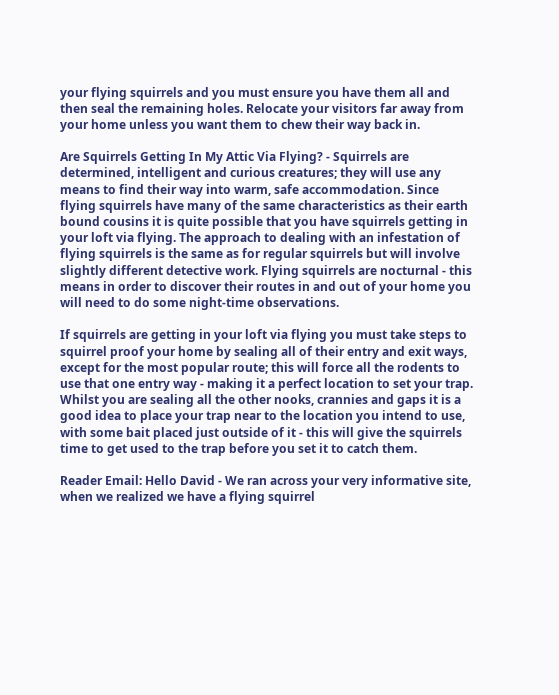your flying squirrels and you must ensure you have them all and then seal the remaining holes. Relocate your visitors far away from your home unless you want them to chew their way back in.

Are Squirrels Getting In My Attic Via Flying? - Squirrels are determined, intelligent and curious creatures; they will use any means to find their way into warm, safe accommodation. Since flying squirrels have many of the same characteristics as their earth bound cousins it is quite possible that you have squirrels getting in your loft via flying. The approach to dealing with an infestation of flying squirrels is the same as for regular squirrels but will involve slightly different detective work. Flying squirrels are nocturnal - this means in order to discover their routes in and out of your home you will need to do some night-time observations.

If squirrels are getting in your loft via flying you must take steps to squirrel proof your home by sealing all of their entry and exit ways, except for the most popular route; this will force all the rodents to use that one entry way - making it a perfect location to set your trap. Whilst you are sealing all the other nooks, crannies and gaps it is a good idea to place your trap near to the location you intend to use, with some bait placed just outside of it - this will give the squirrels time to get used to the trap before you set it to catch them.

Reader Email: Hello David - We ran across your very informative site, when we realized we have a flying squirrel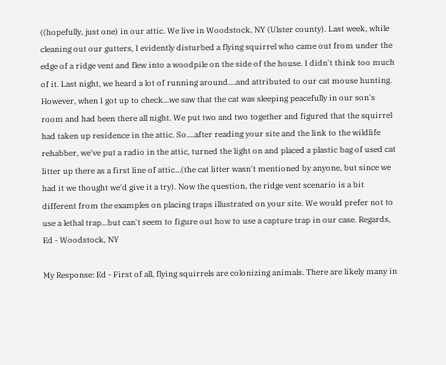((hopefully, just one) in our attic. We live in Woodstock, NY (Ulster county). Last week, while cleaning out our gutters, I evidently disturbed a flying squirrel who came out from under the edge of a ridge vent and flew into a woodpile on the side of the house. I didn't think too much of it. Last night, we heard a lot of running around....and attributed to our cat mouse hunting. However, when I got up to check...we saw that the cat was sleeping peacefully in our son's room and had been there all night. We put two and two together and figured that the squirrel had taken up residence in the attic. So....after reading your site and the link to the wildlife rehabber, we've put a radio in the attic, turned the light on and placed a plastic bag of used cat litter up there as a first line of attic...(the cat litter wasn't mentioned by anyone, but since we had it we thought we'd give it a try). Now the question, the ridge vent scenario is a bit different from the examples on placing traps illustrated on your site. We would prefer not to use a lethal trap...but can't seem to figure out how to use a capture trap in our case. Regards, Ed - Woodstock, NY

My Response: Ed - First of all, flying squirrels are colonizing animals. There are likely many in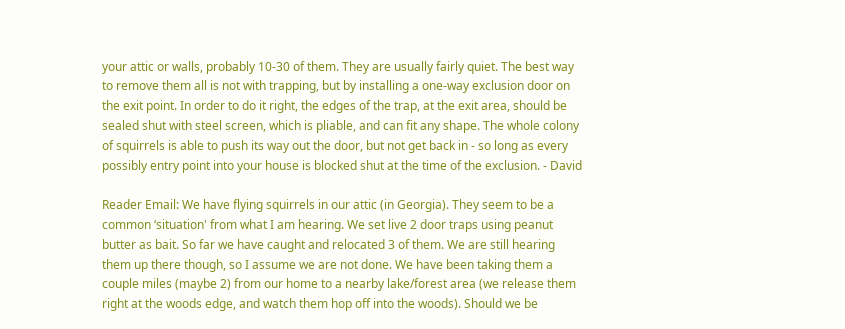your attic or walls, probably 10-30 of them. They are usually fairly quiet. The best way to remove them all is not with trapping, but by installing a one-way exclusion door on the exit point. In order to do it right, the edges of the trap, at the exit area, should be sealed shut with steel screen, which is pliable, and can fit any shape. The whole colony of squirrels is able to push its way out the door, but not get back in - so long as every possibly entry point into your house is blocked shut at the time of the exclusion. - David

Reader Email: We have flying squirrels in our attic (in Georgia). They seem to be a common ‘situation' from what I am hearing. We set live 2 door traps using peanut butter as bait. So far we have caught and relocated 3 of them. We are still hearing them up there though, so I assume we are not done. We have been taking them a couple miles (maybe 2) from our home to a nearby lake/forest area (we release them right at the woods edge, and watch them hop off into the woods). Should we be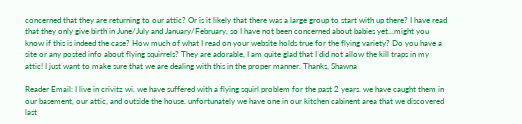concerned that they are returning to our attic? Or is it likely that there was a large group to start with up there? I have read that they only give birth in June/July and January/February, so I have not been concerned about babies yet...might you know if this is indeed the case? How much of what I read on your website holds true for the flying variety? Do you have a site or any posted info about flying squirrels? They are adorable, I am quite glad that I did not allow the kill traps in my attic! I just want to make sure that we are dealing with this in the proper manner. Thanks, Shawna

Reader Email: I live in crivitz wi. we have suffered with a flying squirl problem for the past 2 years. we have caught them in our basement, our attic, and outside the house. unfortunately we have one in our kitchen cabinent area that we discovered last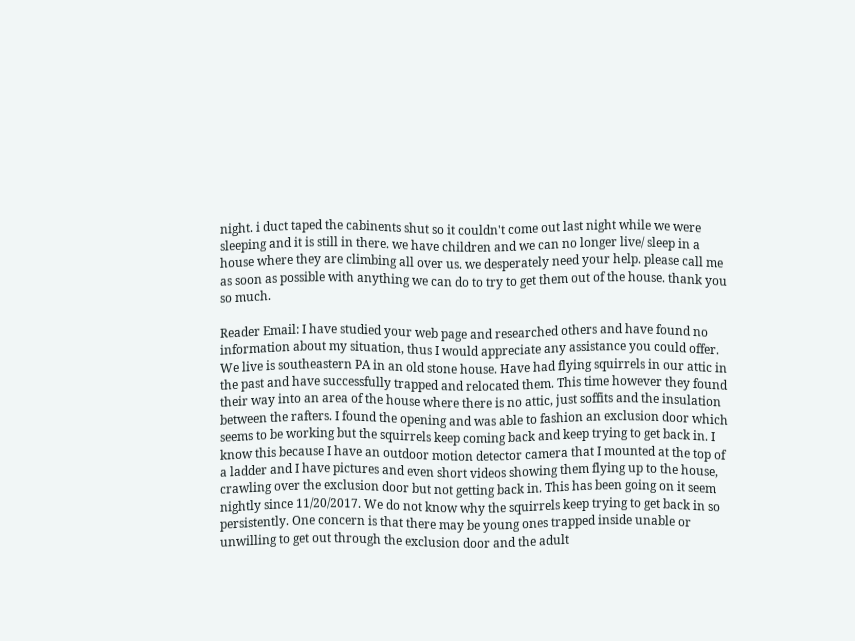night. i duct taped the cabinents shut so it couldn't come out last night while we were sleeping and it is still in there. we have children and we can no longer live/ sleep in a house where they are climbing all over us. we desperately need your help. please call me as soon as possible with anything we can do to try to get them out of the house. thank you so much.

Reader Email: I have studied your web page and researched others and have found no information about my situation, thus I would appreciate any assistance you could offer. We live is southeastern PA in an old stone house. Have had flying squirrels in our attic in the past and have successfully trapped and relocated them. This time however they found their way into an area of the house where there is no attic, just soffits and the insulation between the rafters. I found the opening and was able to fashion an exclusion door which seems to be working but the squirrels keep coming back and keep trying to get back in. I know this because I have an outdoor motion detector camera that I mounted at the top of a ladder and I have pictures and even short videos showing them flying up to the house, crawling over the exclusion door but not getting back in. This has been going on it seem nightly since 11/20/2017. We do not know why the squirrels keep trying to get back in so persistently. One concern is that there may be young ones trapped inside unable or unwilling to get out through the exclusion door and the adult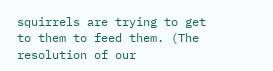squirrels are trying to get to them to feed them. (The resolution of our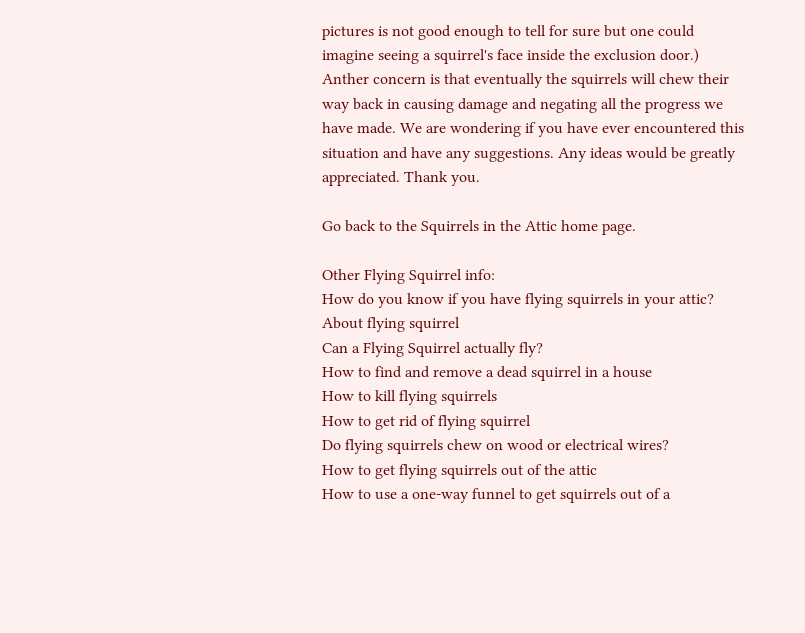pictures is not good enough to tell for sure but one could imagine seeing a squirrel's face inside the exclusion door.) Anther concern is that eventually the squirrels will chew their way back in causing damage and negating all the progress we have made. We are wondering if you have ever encountered this situation and have any suggestions. Any ideas would be greatly appreciated. Thank you.

Go back to the Squirrels in the Attic home page.

Other Flying Squirrel info:
How do you know if you have flying squirrels in your attic?
About flying squirrel
Can a Flying Squirrel actually fly?
How to find and remove a dead squirrel in a house
How to kill flying squirrels
How to get rid of flying squirrel
Do flying squirrels chew on wood or electrical wires?
How to get flying squirrels out of the attic
How to use a one-way funnel to get squirrels out of a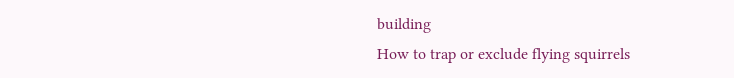building
How to trap or exclude flying squirrels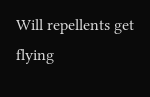Will repellents get flying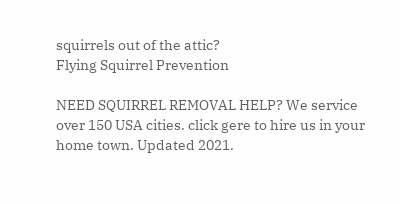squirrels out of the attic?
Flying Squirrel Prevention

NEED SQUIRREL REMOVAL HELP? We service over 150 USA cities. click gere to hire us in your home town. Updated 2021.